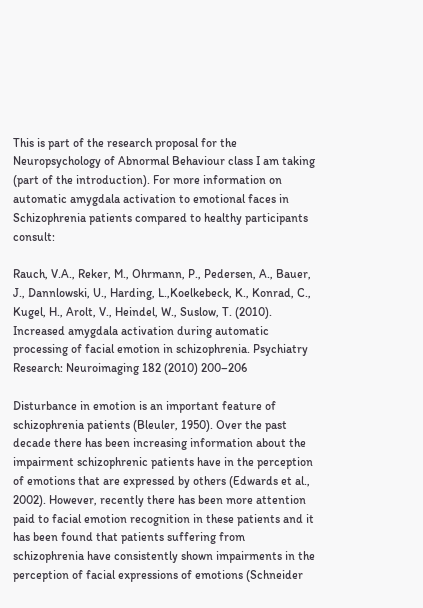This is part of the research proposal for the Neuropsychology of Abnormal Behaviour class I am taking (part of the introduction). For more information on automatic amygdala activation to emotional faces in Schizophrenia patients compared to healthy participants consult:

Rauch, V.A., Reker, M., Ohrmann, P., Pedersen, A., Bauer, J., Dannlowski, U., Harding, L.,Koelkebeck, K., Konrad, C., Kugel, H., Arolt, V., Heindel, W., Suslow, T. (2010). Increased amygdala activation during automatic processing of facial emotion in schizophrenia. Psychiatry Research: Neuroimaging 182 (2010) 200–206

Disturbance in emotion is an important feature of schizophrenia patients (Bleuler, 1950). Over the past decade there has been increasing information about the impairment schizophrenic patients have in the perception of emotions that are expressed by others (Edwards et al., 2002). However, recently there has been more attention paid to facial emotion recognition in these patients and it has been found that patients suffering from schizophrenia have consistently shown impairments in the perception of facial expressions of emotions (Schneider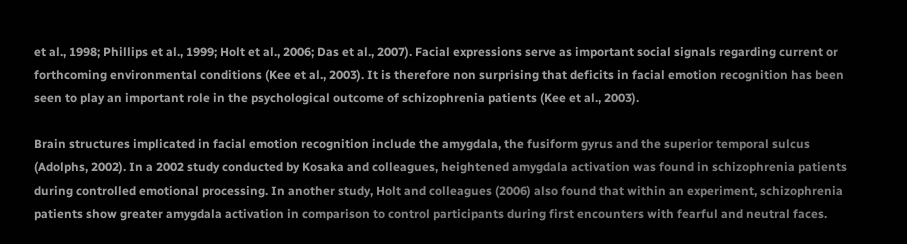et al., 1998; Phillips et al., 1999; Holt et al., 2006; Das et al., 2007). Facial expressions serve as important social signals regarding current or forthcoming environmental conditions (Kee et al., 2003). It is therefore non surprising that deficits in facial emotion recognition has been seen to play an important role in the psychological outcome of schizophrenia patients (Kee et al., 2003).

Brain structures implicated in facial emotion recognition include the amygdala, the fusiform gyrus and the superior temporal sulcus (Adolphs, 2002). In a 2002 study conducted by Kosaka and colleagues, heightened amygdala activation was found in schizophrenia patients during controlled emotional processing. In another study, Holt and colleagues (2006) also found that within an experiment, schizophrenia patients show greater amygdala activation in comparison to control participants during first encounters with fearful and neutral faces.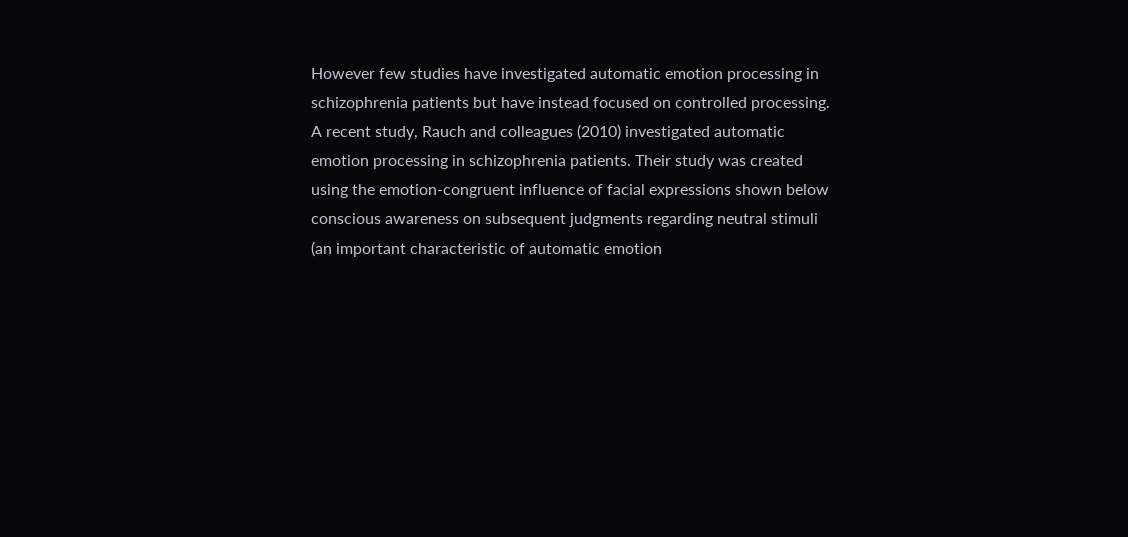However few studies have investigated automatic emotion processing in schizophrenia patients but have instead focused on controlled processing. A recent study, Rauch and colleagues (2010) investigated automatic emotion processing in schizophrenia patients. Their study was created using the emotion-congruent influence of facial expressions shown below conscious awareness on subsequent judgments regarding neutral stimuli (an important characteristic of automatic emotion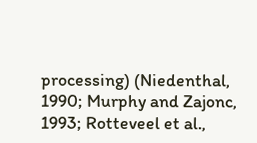processing) (Niedenthal, 1990; Murphy and Zajonc, 1993; Rotteveel et al.,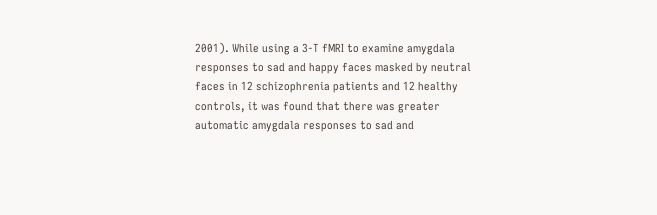2001). While using a 3-T fMRI to examine amygdala responses to sad and happy faces masked by neutral faces in 12 schizophrenia patients and 12 healthy controls, it was found that there was greater automatic amygdala responses to sad and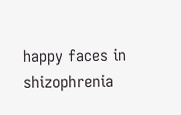happy faces in shizophrenia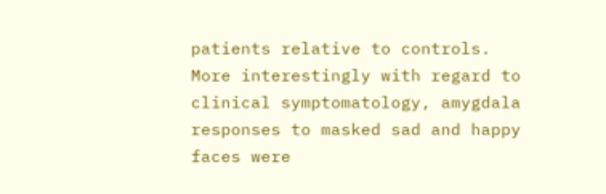patients relative to controls. More interestingly with regard to clinical symptomatology, amygdala responses to masked sad and happy faces were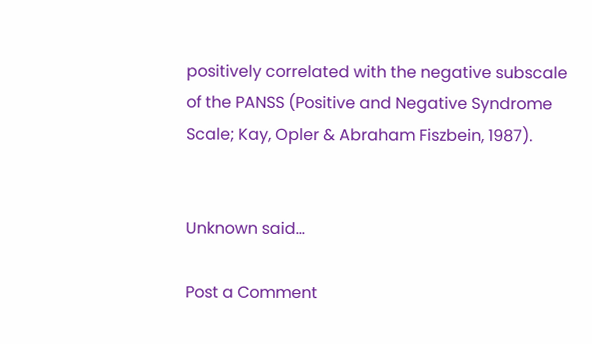positively correlated with the negative subscale of the PANSS (Positive and Negative Syndrome Scale; Kay, Opler & Abraham Fiszbein, 1987).


Unknown said...

Post a Comment